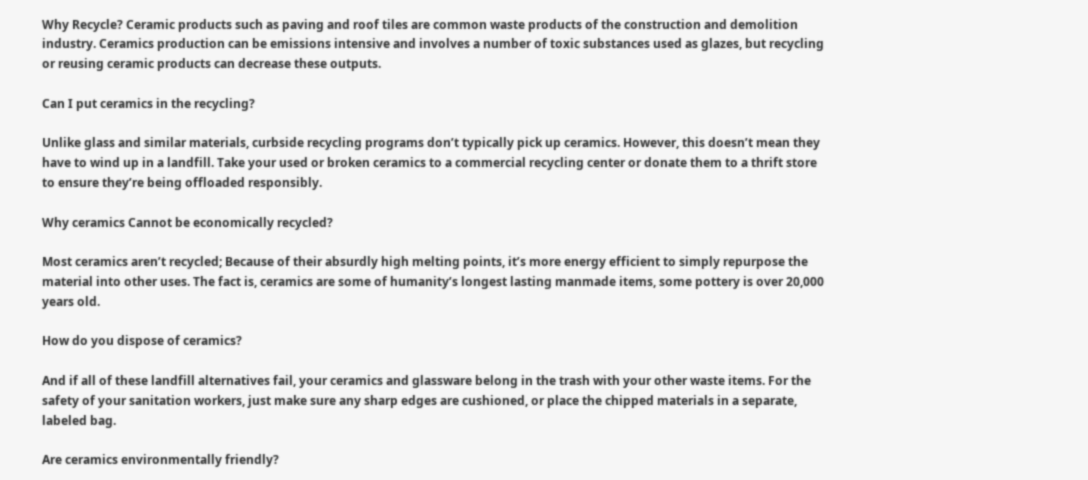Why Recycle? Ceramic products such as paving and roof tiles are common waste products of the construction and demolition industry. Ceramics production can be emissions intensive and involves a number of toxic substances used as glazes, but recycling or reusing ceramic products can decrease these outputs.

Can I put ceramics in the recycling?

Unlike glass and similar materials, curbside recycling programs don’t typically pick up ceramics. However, this doesn’t mean they have to wind up in a landfill. Take your used or broken ceramics to a commercial recycling center or donate them to a thrift store to ensure they’re being offloaded responsibly.

Why ceramics Cannot be economically recycled?

Most ceramics aren’t recycled; Because of their absurdly high melting points, it’s more energy efficient to simply repurpose the material into other uses. The fact is, ceramics are some of humanity’s longest lasting manmade items, some pottery is over 20,000 years old.

How do you dispose of ceramics?

And if all of these landfill alternatives fail, your ceramics and glassware belong in the trash with your other waste items. For the safety of your sanitation workers, just make sure any sharp edges are cushioned, or place the chipped materials in a separate, labeled bag.

Are ceramics environmentally friendly?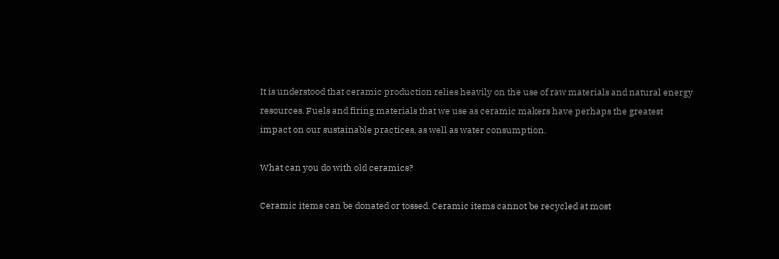It is understood that ceramic production relies heavily on the use of raw materials and natural energy resources. Fuels and firing materials that we use as ceramic makers have perhaps the greatest impact on our sustainable practices, as well as water consumption.

What can you do with old ceramics?

Ceramic items can be donated or tossed. Ceramic items cannot be recycled at most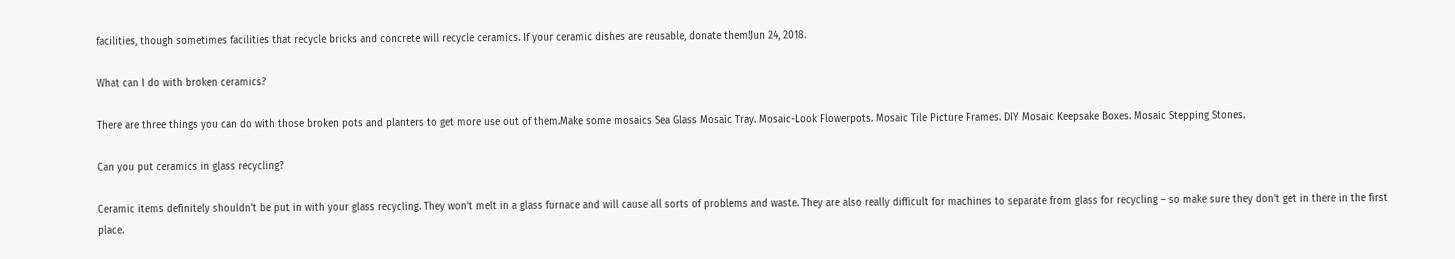facilities, though sometimes facilities that recycle bricks and concrete will recycle ceramics. If your ceramic dishes are reusable, donate them!Jun 24, 2018.

What can I do with broken ceramics?

There are three things you can do with those broken pots and planters to get more use out of them.Make some mosaics Sea Glass Mosaic Tray. Mosaic-Look Flowerpots. Mosaic Tile Picture Frames. DIY Mosaic Keepsake Boxes. Mosaic Stepping Stones.

Can you put ceramics in glass recycling?

Ceramic items definitely shouldn’t be put in with your glass recycling. They won’t melt in a glass furnace and will cause all sorts of problems and waste. They are also really difficult for machines to separate from glass for recycling – so make sure they don’t get in there in the first place.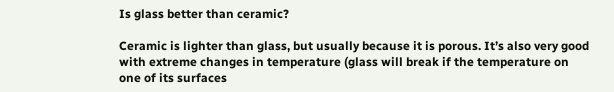Is glass better than ceramic?

Ceramic is lighter than glass, but usually because it is porous. It’s also very good with extreme changes in temperature (glass will break if the temperature on one of its surfaces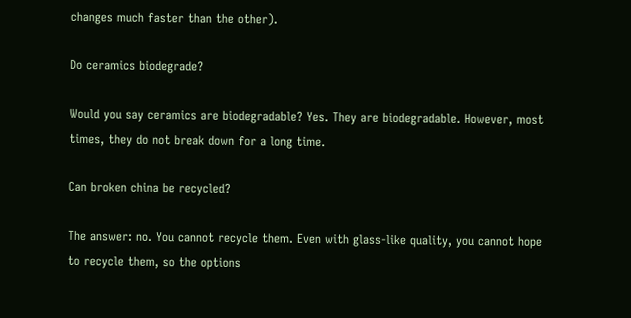changes much faster than the other).

Do ceramics biodegrade?

Would you say ceramics are biodegradable? Yes. They are biodegradable. However, most times, they do not break down for a long time.

Can broken china be recycled?

The answer: no. You cannot recycle them. Even with glass-like quality, you cannot hope to recycle them, so the options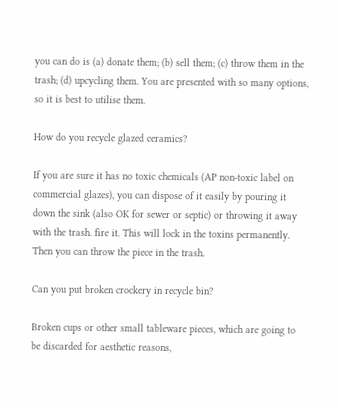you can do is (a) donate them; (b) sell them; (c) throw them in the trash; (d) upcycling them. You are presented with so many options, so it is best to utilise them.

How do you recycle glazed ceramics?

If you are sure it has no toxic chemicals (AP non-toxic label on commercial glazes), you can dispose of it easily by pouring it down the sink (also OK for sewer or septic) or throwing it away with the trash. fire it. This will lock in the toxins permanently. Then you can throw the piece in the trash.

Can you put broken crockery in recycle bin?

Broken cups or other small tableware pieces, which are going to be discarded for aesthetic reasons,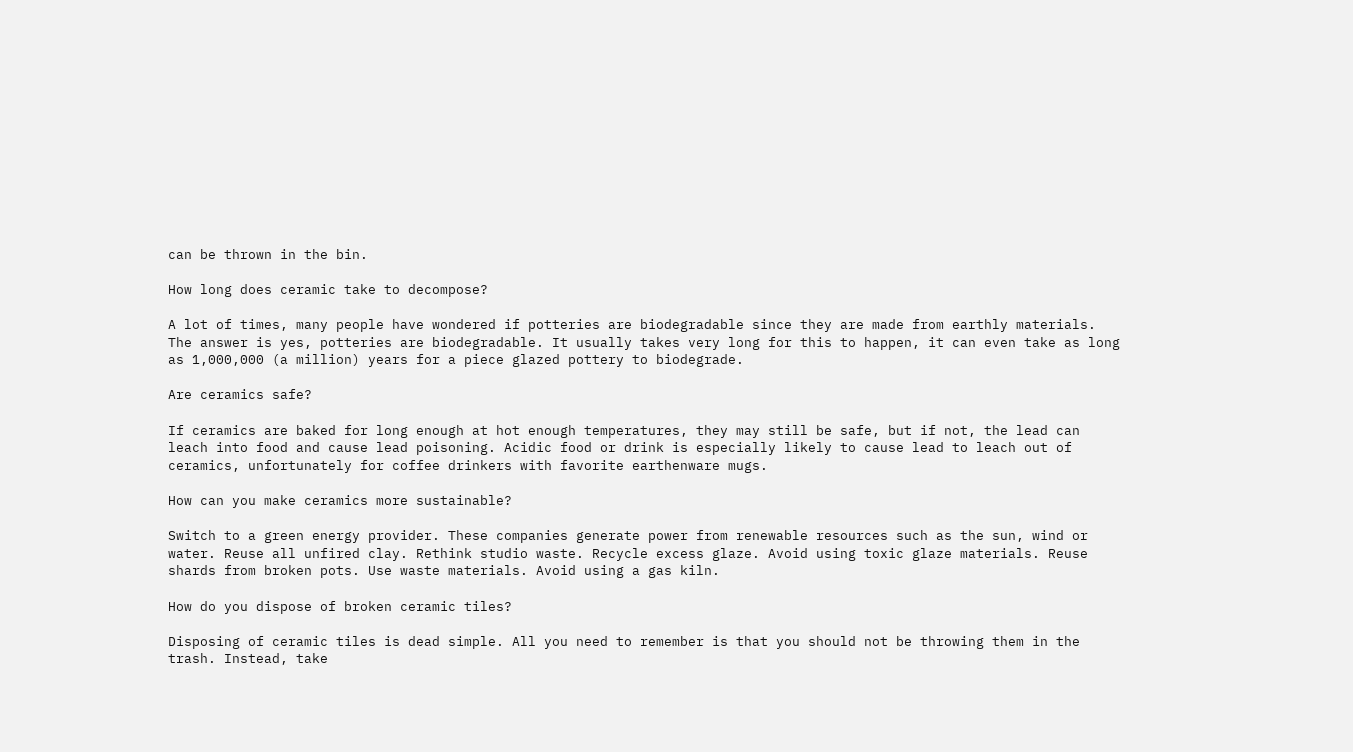can be thrown in the bin.

How long does ceramic take to decompose?

A lot of times, many people have wondered if potteries are biodegradable since they are made from earthly materials. The answer is yes, potteries are biodegradable. It usually takes very long for this to happen, it can even take as long as 1,000,000 (a million) years for a piece glazed pottery to biodegrade.

Are ceramics safe?

If ceramics are baked for long enough at hot enough temperatures, they may still be safe, but if not, the lead can leach into food and cause lead poisoning. Acidic food or drink is especially likely to cause lead to leach out of ceramics, unfortunately for coffee drinkers with favorite earthenware mugs.

How can you make ceramics more sustainable?

Switch to a green energy provider. These companies generate power from renewable resources such as the sun, wind or water. Reuse all unfired clay. Rethink studio waste. Recycle excess glaze. Avoid using toxic glaze materials. Reuse shards from broken pots. Use waste materials. Avoid using a gas kiln.

How do you dispose of broken ceramic tiles?

Disposing of ceramic tiles is dead simple. All you need to remember is that you should not be throwing them in the trash. Instead, take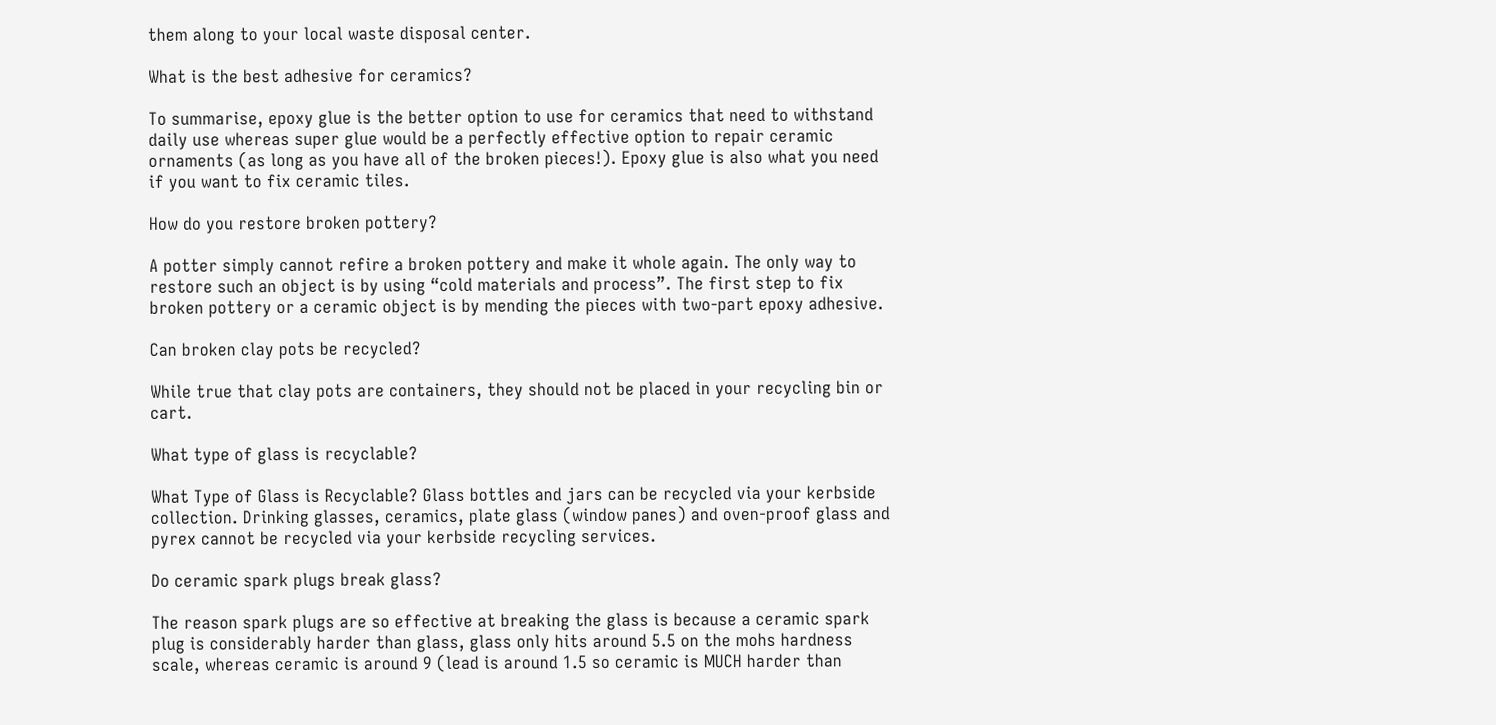them along to your local waste disposal center.

What is the best adhesive for ceramics?

To summarise, epoxy glue is the better option to use for ceramics that need to withstand daily use whereas super glue would be a perfectly effective option to repair ceramic ornaments (as long as you have all of the broken pieces!). Epoxy glue is also what you need if you want to fix ceramic tiles.

How do you restore broken pottery?

A potter simply cannot refire a broken pottery and make it whole again. The only way to restore such an object is by using “cold materials and process”. The first step to fix broken pottery or a ceramic object is by mending the pieces with two-part epoxy adhesive.

Can broken clay pots be recycled?

While true that clay pots are containers, they should not be placed in your recycling bin or cart.

What type of glass is recyclable?

What Type of Glass is Recyclable? Glass bottles and jars can be recycled via your kerbside collection. Drinking glasses, ceramics, plate glass (window panes) and oven-proof glass and pyrex cannot be recycled via your kerbside recycling services.

Do ceramic spark plugs break glass?

The reason spark plugs are so effective at breaking the glass is because a ceramic spark plug is considerably harder than glass, glass only hits around 5.5 on the mohs hardness scale, whereas ceramic is around 9 (lead is around 1.5 so ceramic is MUCH harder than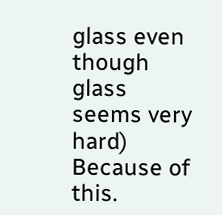glass even though glass seems very hard) Because of this.